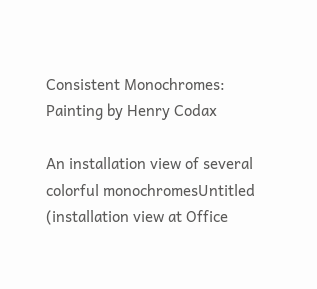Consistent Monochromes: Painting by Henry Codax

An installation view of several colorful monochromesUntitled (installation view at Office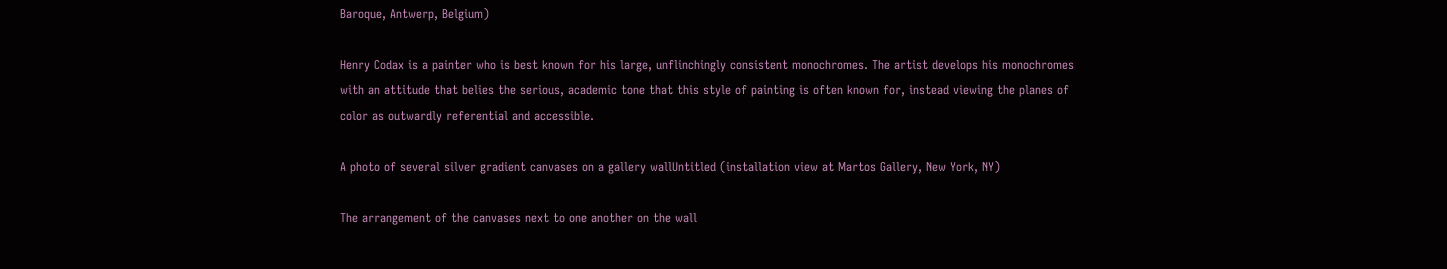Baroque, Antwerp, Belgium)

Henry Codax is a painter who is best known for his large, unflinchingly consistent monochromes. The artist develops his monochromes with an attitude that belies the serious, academic tone that this style of painting is often known for, instead viewing the planes of color as outwardly referential and accessible.

A photo of several silver gradient canvases on a gallery wallUntitled (installation view at Martos Gallery, New York, NY)

The arrangement of the canvases next to one another on the wall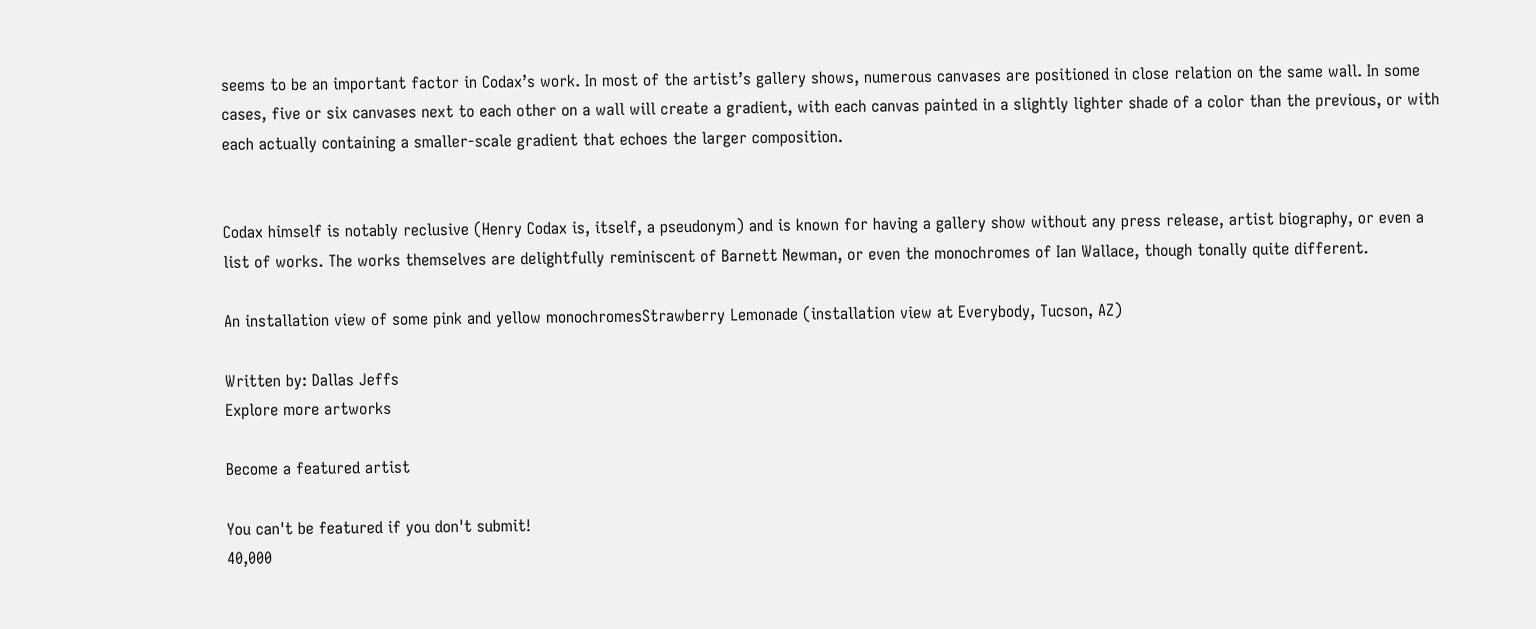seems to be an important factor in Codax’s work. In most of the artist’s gallery shows, numerous canvases are positioned in close relation on the same wall. In some cases, five or six canvases next to each other on a wall will create a gradient, with each canvas painted in a slightly lighter shade of a color than the previous, or with each actually containing a smaller-scale gradient that echoes the larger composition.


Codax himself is notably reclusive (Henry Codax is, itself, a pseudonym) and is known for having a gallery show without any press release, artist biography, or even a list of works. The works themselves are delightfully reminiscent of Barnett Newman, or even the monochromes of Ian Wallace, though tonally quite different.

An installation view of some pink and yellow monochromesStrawberry Lemonade (installation view at Everybody, Tucson, AZ)

Written by: Dallas Jeffs
Explore more artworks

Become a featured artist

You can't be featured if you don't submit!
40,000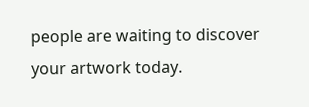people are waiting to discover your artwork today.